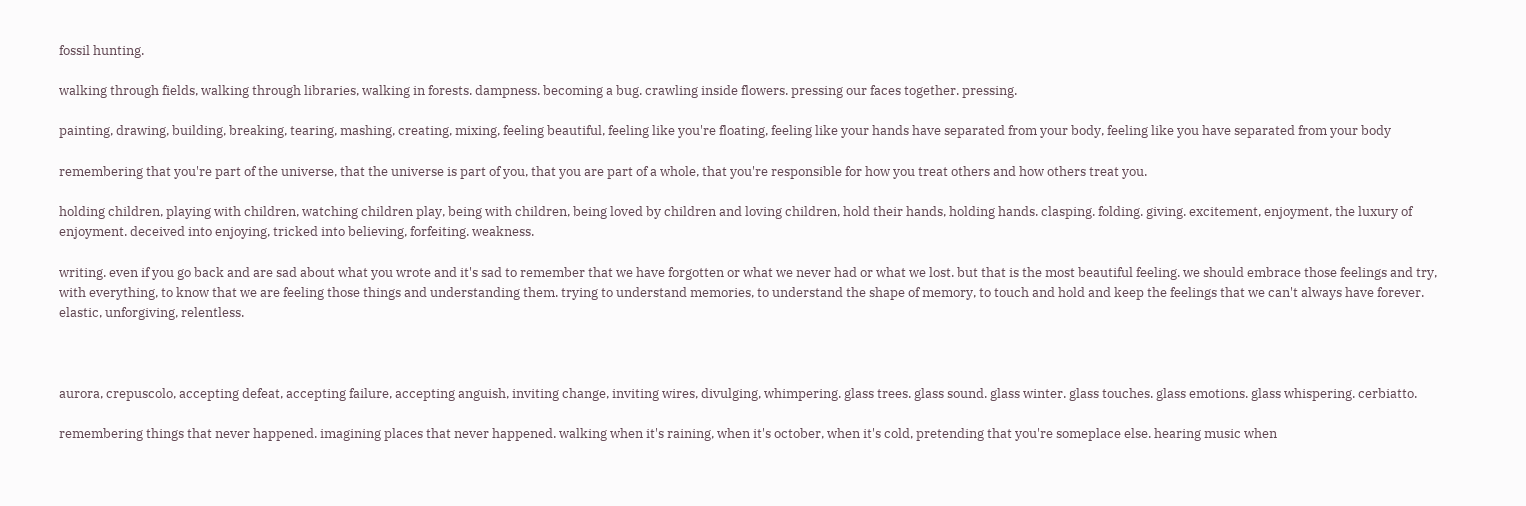fossil hunting.

walking through fields, walking through libraries, walking in forests. dampness. becoming a bug. crawling inside flowers. pressing our faces together. pressing.

painting, drawing, building, breaking, tearing, mashing, creating, mixing, feeling beautiful, feeling like you're floating, feeling like your hands have separated from your body, feeling like you have separated from your body

remembering that you're part of the universe, that the universe is part of you, that you are part of a whole, that you're responsible for how you treat others and how others treat you.

holding children, playing with children, watching children play, being with children, being loved by children and loving children, hold their hands, holding hands. clasping. folding. giving. excitement, enjoyment, the luxury of enjoyment. deceived into enjoying, tricked into believing, forfeiting. weakness.

writing. even if you go back and are sad about what you wrote and it's sad to remember that we have forgotten or what we never had or what we lost. but that is the most beautiful feeling. we should embrace those feelings and try, with everything, to know that we are feeling those things and understanding them. trying to understand memories, to understand the shape of memory, to touch and hold and keep the feelings that we can't always have forever. elastic, unforgiving, relentless.



aurora, crepuscolo, accepting defeat, accepting failure, accepting anguish, inviting change, inviting wires, divulging, whimpering. glass trees. glass sound. glass winter. glass touches. glass emotions. glass whispering. cerbiatto.

remembering things that never happened. imagining places that never happened. walking when it's raining, when it's october, when it's cold, pretending that you're someplace else. hearing music when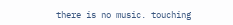there is no music. touching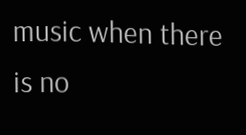music when there is no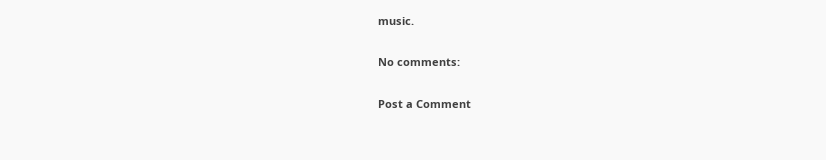music.

No comments:

Post a Comment